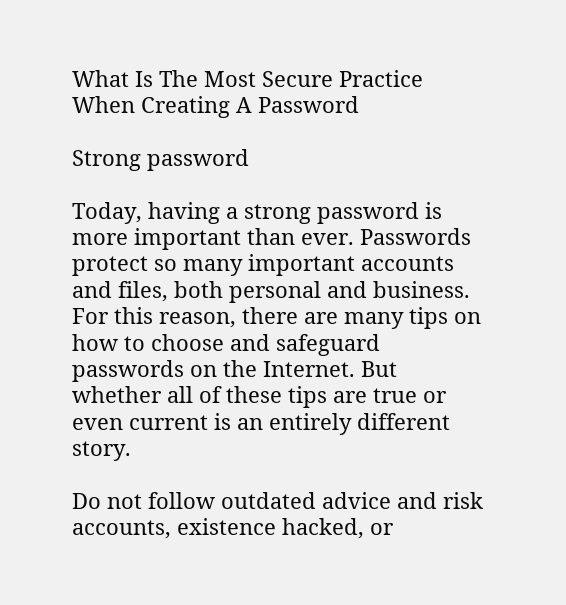What Is The Most Secure Practice When Creating A Password

Strong password

Today, having a strong password is more important than ever. Passwords protect so many important accounts and files, both personal and business. For this reason, there are many tips on how to choose and safeguard passwords on the Internet. But whether all of these tips are true or even current is an entirely different story.

Do not follow outdated advice and risk accounts, existence hacked, or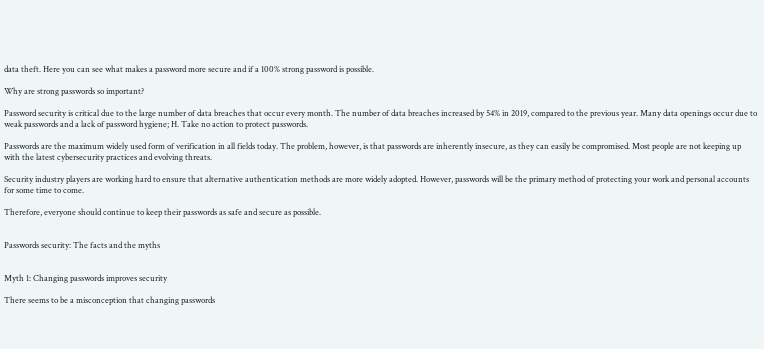data theft. Here you can see what makes a password more secure and if a 100% strong password is possible.

Why are strong passwords so important?

Password security is critical due to the large number of data breaches that occur every month. The number of data breaches increased by 54% in 2019, compared to the previous year. Many data openings occur due to weak passwords and a lack of password hygiene; H. Take no action to protect passwords.

Passwords are the maximum widely used form of verification in all fields today. The problem, however, is that passwords are inherently insecure, as they can easily be compromised. Most people are not keeping up with the latest cybersecurity practices and evolving threats.

Security industry players are working hard to ensure that alternative authentication methods are more widely adopted. However, passwords will be the primary method of protecting your work and personal accounts for some time to come.

Therefore, everyone should continue to keep their passwords as safe and secure as possible.


Passwords security: The facts and the myths


Myth 1: Changing passwords improves security

There seems to be a misconception that changing passwords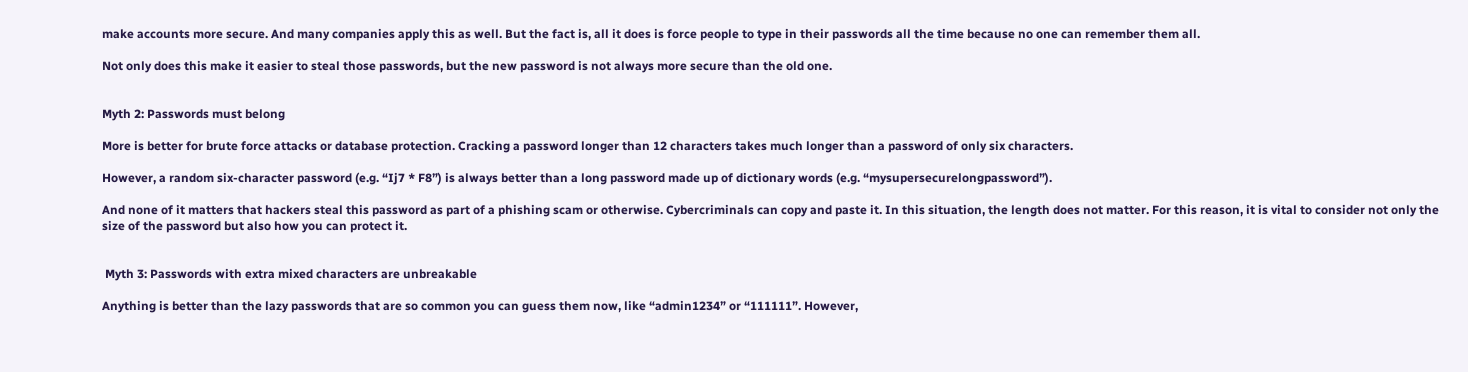make accounts more secure. And many companies apply this as well. But the fact is, all it does is force people to type in their passwords all the time because no one can remember them all.

Not only does this make it easier to steal those passwords, but the new password is not always more secure than the old one.


Myth 2: Passwords must belong

More is better for brute force attacks or database protection. Cracking a password longer than 12 characters takes much longer than a password of only six characters.

However, a random six-character password (e.g. “Ij7 * F8”) is always better than a long password made up of dictionary words (e.g. “mysupersecurelongpassword”).

And none of it matters that hackers steal this password as part of a phishing scam or otherwise. Cybercriminals can copy and paste it. In this situation, the length does not matter. For this reason, it is vital to consider not only the size of the password but also how you can protect it.


 Myth 3: Passwords with extra mixed characters are unbreakable

Anything is better than the lazy passwords that are so common you can guess them now, like “admin1234” or “111111”. However,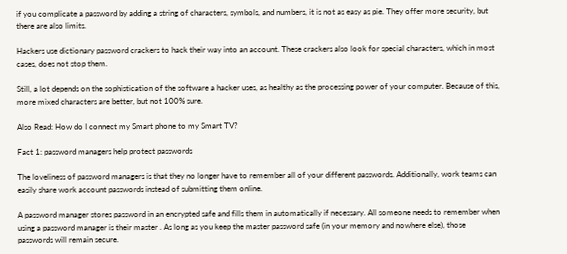if you complicate a password by adding a string of characters, symbols, and numbers, it is not as easy as pie. They offer more security, but there are also limits.

Hackers use dictionary password crackers to hack their way into an account. These crackers also look for special characters, which in most cases, does not stop them.

Still, a lot depends on the sophistication of the software a hacker uses, as healthy as the processing power of your computer. Because of this, more mixed characters are better, but not 100% sure.

Also Read: How do I connect my Smart phone to my Smart TV?

Fact 1: password managers help protect passwords

The loveliness of password managers is that they no longer have to remember all of your different passwords. Additionally, work teams can easily share work account passwords instead of submitting them online.

A password manager stores password in an encrypted safe and fills them in automatically if necessary. All someone needs to remember when using a password manager is their master . As long as you keep the master password safe (in your memory and nowhere else), those passwords will remain secure.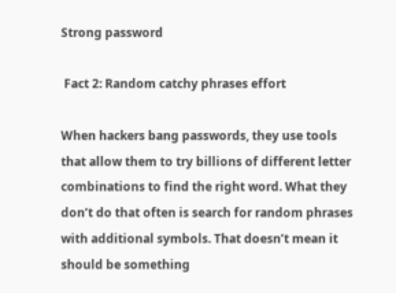Strong password

 Fact 2: Random catchy phrases effort

When hackers bang passwords, they use tools that allow them to try billions of different letter combinations to find the right word. What they don’t do that often is search for random phrases with additional symbols. That doesn’t mean it should be something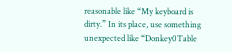reasonable like “My keyboard is dirty.” In its place, use something unexpected like “Donkey0Table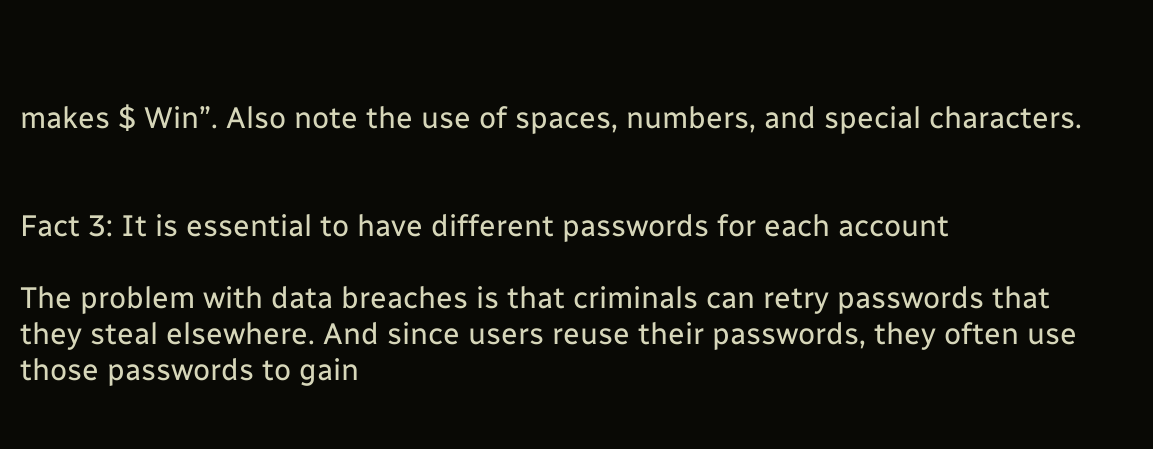makes $ Win”. Also note the use of spaces, numbers, and special characters.


Fact 3: It is essential to have different passwords for each account

The problem with data breaches is that criminals can retry passwords that they steal elsewhere. And since users reuse their passwords, they often use those passwords to gain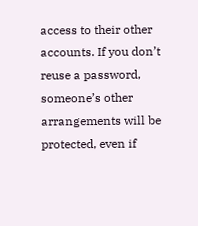access to their other accounts. If you don’t reuse a password, someone’s other arrangements will be protected, even if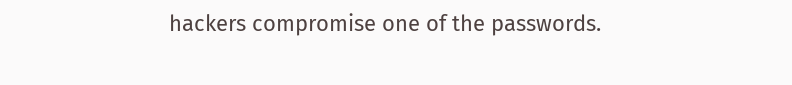hackers compromise one of the passwords.